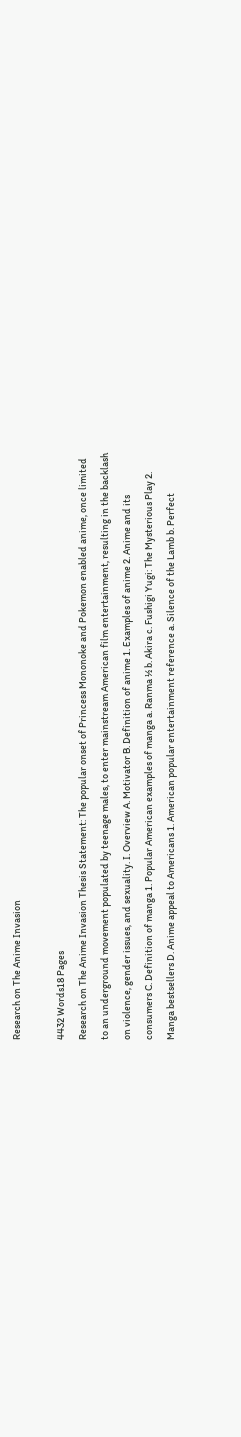Research on The Anime Invasion

4432 Words18 Pages
Research on The Anime Invasion Thesis Statement: The popular onset of Princess Mononoke and Pokemon enabled anime, once limited to an underground movement populated by teenage males, to enter mainstream American film entertainment, resulting in the backlash on violence, gender issues, and sexuality. I. Overview A. Motivator B. Definition of anime 1. Examples of anime 2. Anime and its consumers C. Definition of manga 1. Popular American examples of manga a. Ranma ½ b. Akira c. Fushigi Yugi: The Mysterious Play 2. Manga bestsellers D. Anime appeal to Americans 1. American popular entertainment reference a. Silence of the Lamb b. Perfect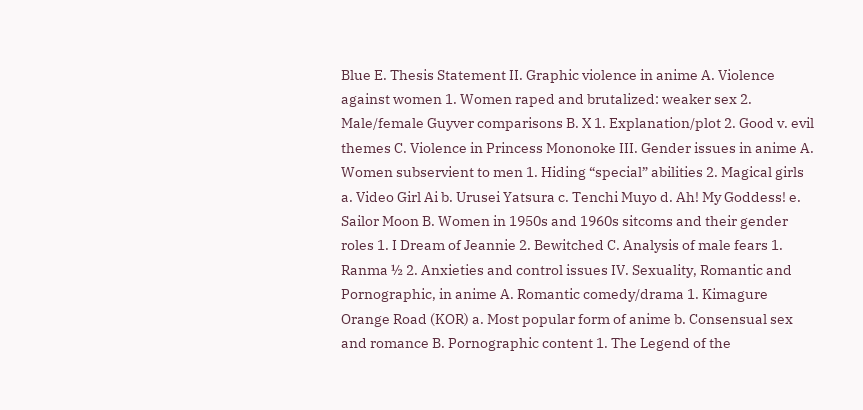Blue E. Thesis Statement II. Graphic violence in anime A. Violence against women 1. Women raped and brutalized: weaker sex 2. Male/female Guyver comparisons B. X 1. Explanation/plot 2. Good v. evil themes C. Violence in Princess Mononoke III. Gender issues in anime A. Women subservient to men 1. Hiding “special” abilities 2. Magical girls a. Video Girl Ai b. Urusei Yatsura c. Tenchi Muyo d. Ah! My Goddess! e. Sailor Moon B. Women in 1950s and 1960s sitcoms and their gender roles 1. I Dream of Jeannie 2. Bewitched C. Analysis of male fears 1. Ranma ½ 2. Anxieties and control issues IV. Sexuality, Romantic and Pornographic, in anime A. Romantic comedy/drama 1. Kimagure Orange Road (KOR) a. Most popular form of anime b. Consensual sex and romance B. Pornographic content 1. The Legend of the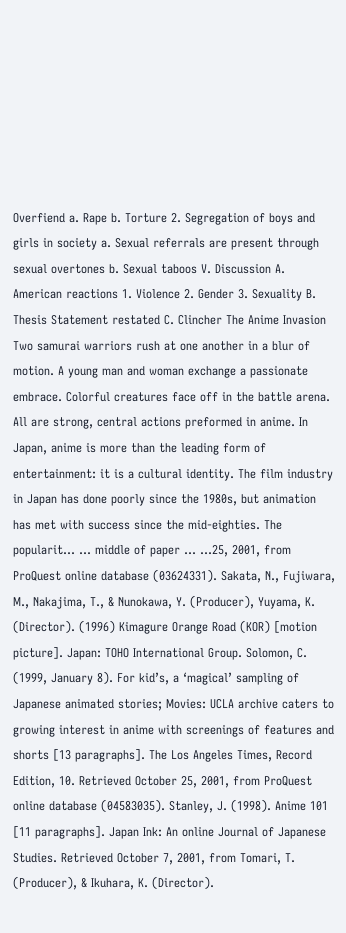Overfiend a. Rape b. Torture 2. Segregation of boys and girls in society a. Sexual referrals are present through sexual overtones b. Sexual taboos V. Discussion A. American reactions 1. Violence 2. Gender 3. Sexuality B. Thesis Statement restated C. Clincher The Anime Invasion Two samurai warriors rush at one another in a blur of motion. A young man and woman exchange a passionate embrace. Colorful creatures face off in the battle arena. All are strong, central actions preformed in anime. In Japan, anime is more than the leading form of entertainment: it is a cultural identity. The film industry in Japan has done poorly since the 1980s, but animation has met with success since the mid-eighties. The popularit... ... middle of paper ... ...25, 2001, from ProQuest online database (03624331). Sakata, N., Fujiwara, M., Nakajima, T., & Nunokawa, Y. (Producer), Yuyama, K. (Director). (1996) Kimagure Orange Road (KOR) [motion picture]. Japan: TOHO International Group. Solomon, C. (1999, January 8). For kid’s, a ‘magical’ sampling of Japanese animated stories; Movies: UCLA archive caters to growing interest in anime with screenings of features and shorts [13 paragraphs]. The Los Angeles Times, Record Edition, 10. Retrieved October 25, 2001, from ProQuest online database (04583035). Stanley, J. (1998). Anime 101 [11 paragraphs]. Japan Ink: An online Journal of Japanese Studies. Retrieved October 7, 2001, from Tomari, T. (Producer), & Ikuhara, K. (Director).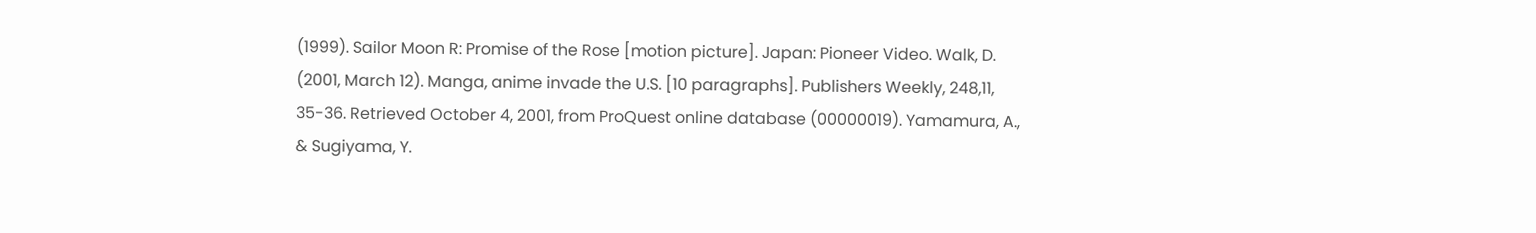(1999). Sailor Moon R: Promise of the Rose [motion picture]. Japan: Pioneer Video. Walk, D. (2001, March 12). Manga, anime invade the U.S. [10 paragraphs]. Publishers Weekly, 248,11, 35-36. Retrieved October 4, 2001, from ProQuest online database (00000019). Yamamura, A., & Sugiyama, Y.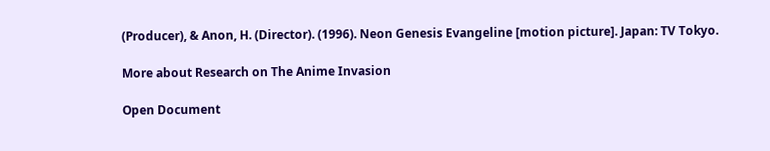(Producer), & Anon, H. (Director). (1996). Neon Genesis Evangeline [motion picture]. Japan: TV Tokyo.

More about Research on The Anime Invasion

Open Document